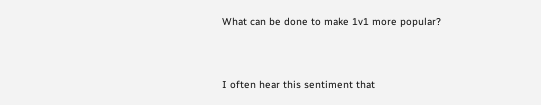What can be done to make 1v1 more popular?


I often hear this sentiment that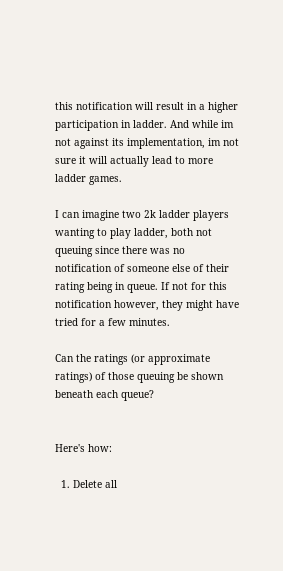this notification will result in a higher participation in ladder. And while im not against its implementation, im not sure it will actually lead to more ladder games.

I can imagine two 2k ladder players wanting to play ladder, both not queuing since there was no notification of someone else of their rating being in queue. If not for this notification however, they might have tried for a few minutes.

Can the ratings (or approximate ratings) of those queuing be shown beneath each queue?


Here's how:

  1. Delete all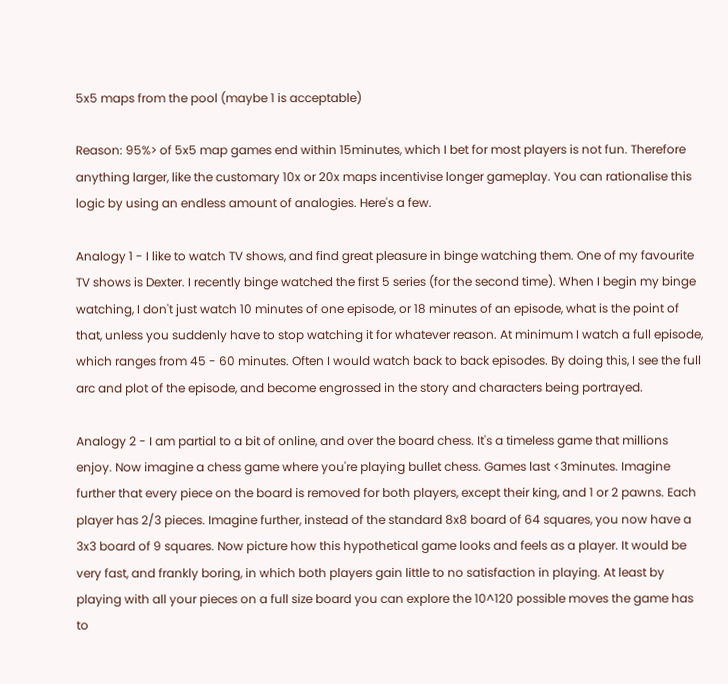5x5 maps from the pool (maybe 1 is acceptable)

Reason: 95%> of 5x5 map games end within 15minutes, which I bet for most players is not fun. Therefore anything larger, like the customary 10x or 20x maps incentivise longer gameplay. You can rationalise this logic by using an endless amount of analogies. Here's a few.

Analogy 1 - I like to watch TV shows, and find great pleasure in binge watching them. One of my favourite TV shows is Dexter. I recently binge watched the first 5 series (for the second time). When I begin my binge watching, I don't just watch 10 minutes of one episode, or 18 minutes of an episode, what is the point of that, unless you suddenly have to stop watching it for whatever reason. At minimum I watch a full episode, which ranges from 45 - 60 minutes. Often I would watch back to back episodes. By doing this, I see the full arc and plot of the episode, and become engrossed in the story and characters being portrayed.

Analogy 2 - I am partial to a bit of online, and over the board chess. It's a timeless game that millions enjoy. Now imagine a chess game where you're playing bullet chess. Games last <3minutes. Imagine further that every piece on the board is removed for both players, except their king, and 1 or 2 pawns. Each player has 2/3 pieces. Imagine further, instead of the standard 8x8 board of 64 squares, you now have a 3x3 board of 9 squares. Now picture how this hypothetical game looks and feels as a player. It would be very fast, and frankly boring, in which both players gain little to no satisfaction in playing. At least by playing with all your pieces on a full size board you can explore the 10^120 possible moves the game has to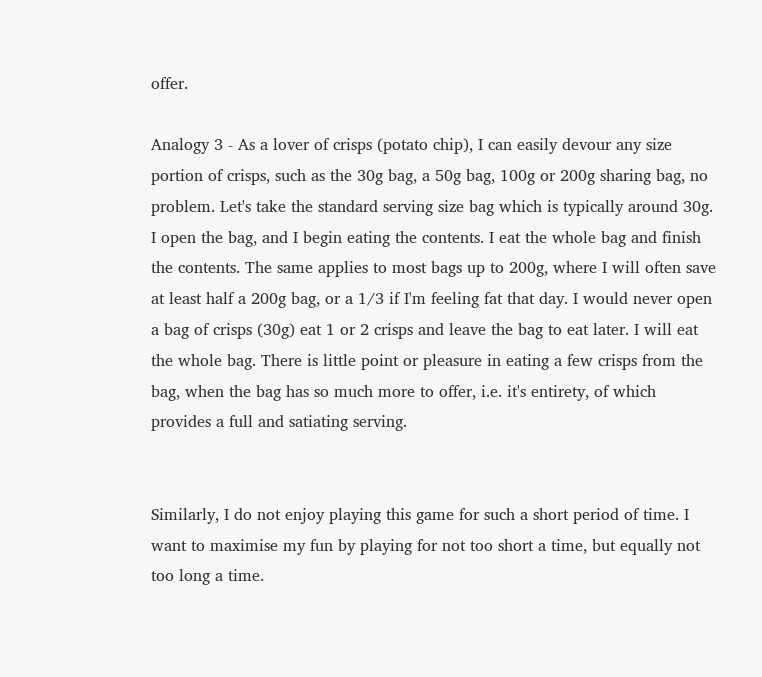offer.

Analogy 3 - As a lover of crisps (potato chip), I can easily devour any size portion of crisps, such as the 30g bag, a 50g bag, 100g or 200g sharing bag, no problem. Let's take the standard serving size bag which is typically around 30g. I open the bag, and I begin eating the contents. I eat the whole bag and finish the contents. The same applies to most bags up to 200g, where I will often save at least half a 200g bag, or a 1/3 if I'm feeling fat that day. I would never open a bag of crisps (30g) eat 1 or 2 crisps and leave the bag to eat later. I will eat the whole bag. There is little point or pleasure in eating a few crisps from the bag, when the bag has so much more to offer, i.e. it's entirety, of which provides a full and satiating serving.


Similarly, I do not enjoy playing this game for such a short period of time. I want to maximise my fun by playing for not too short a time, but equally not too long a time.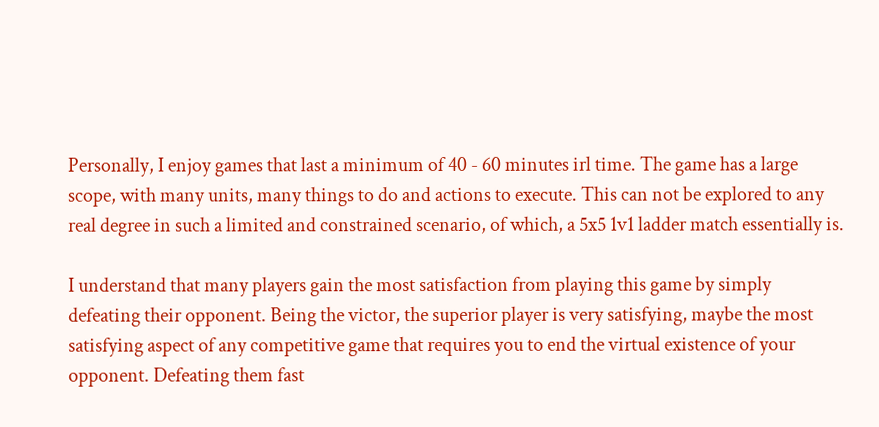Personally, I enjoy games that last a minimum of 40 - 60 minutes irl time. The game has a large scope, with many units, many things to do and actions to execute. This can not be explored to any real degree in such a limited and constrained scenario, of which, a 5x5 1v1 ladder match essentially is.

I understand that many players gain the most satisfaction from playing this game by simply defeating their opponent. Being the victor, the superior player is very satisfying, maybe the most satisfying aspect of any competitive game that requires you to end the virtual existence of your opponent. Defeating them fast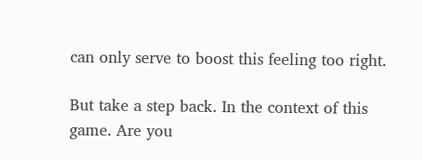can only serve to boost this feeling too right.

But take a step back. In the context of this game. Are you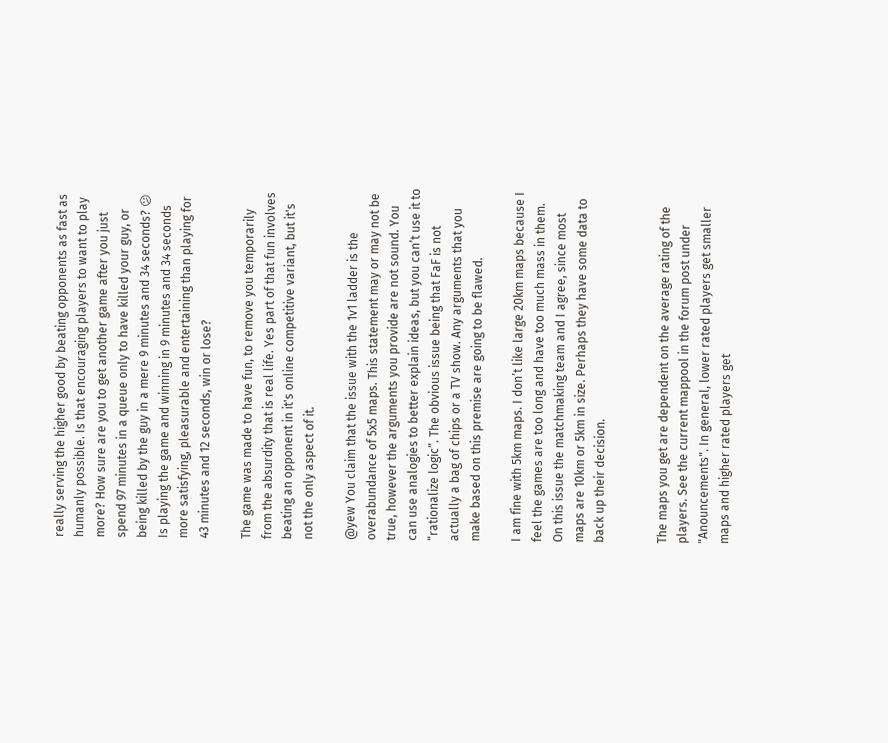really serving the higher good by beating opponents as fast as humanly possible. Is that encouraging players to want to play more? How sure are you to get another game after you just spend 97 minutes in a queue only to have killed your guy, or being killed by the guy in a mere 9 minutes and 34 seconds? 😕 Is playing the game and winning in 9 minutes and 34 seconds more satisfying, pleasurable and entertaining than playing for 43 minutes and 12 seconds, win or lose?

The game was made to have fun, to remove you temporarily from the absurdity that is real life. Yes part of that fun involves beating an opponent in it's online competitive variant, but it's not the only aspect of it.

@yew You claim that the issue with the 1v1 ladder is the overabundance of 5x5 maps. This statement may or may not be true, however the arguments you provide are not sound. You can use analogies to better explain ideas, but you can’t use it to “rationalize logic”. The obvious issue being that FaF is not actually a bag of chips or a TV show. Any arguments that you make based on this premise are going to be flawed.

I am fine with 5km maps. I don’t like large 20km maps because I feel the games are too long and have too much mass in them. On this issue the matchmaking team and I agree, since most maps are 10km or 5km in size. Perhaps they have some data to back up their decision.


The maps you get are dependent on the average rating of the players. See the current mappool in the forum post under "Anouncements". In general, lower rated players get smaller maps and higher rated players get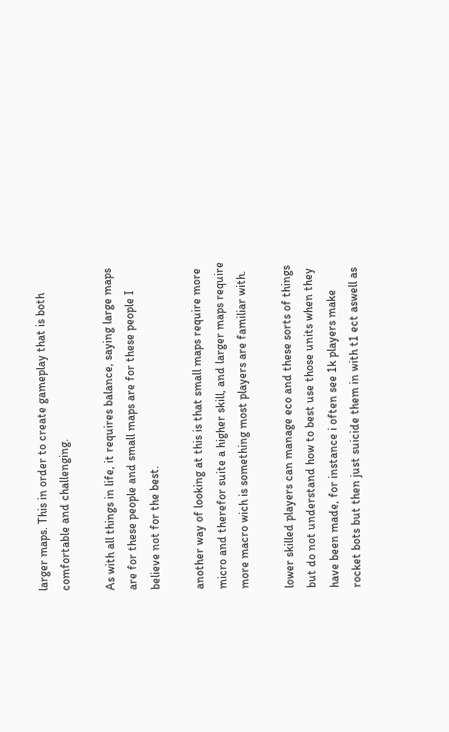larger maps. This in order to create gameplay that is both comfortable and challenging.

As with all things in life, it requires balance, saying large maps are for these people and small maps are for these people I believe not for the best.

another way of looking at this is that small maps require more micro and therefor suite a higher skill, and larger maps require more macro wich is something most players are familiar with.

lower skilled players can manage eco and these sorts of things but do not understand how to best use those units when they have been made, for instance i often see 1k players make rocket bots but then just suicide them in with t1 ect aswell as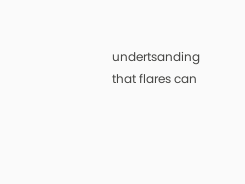undertsanding that flares can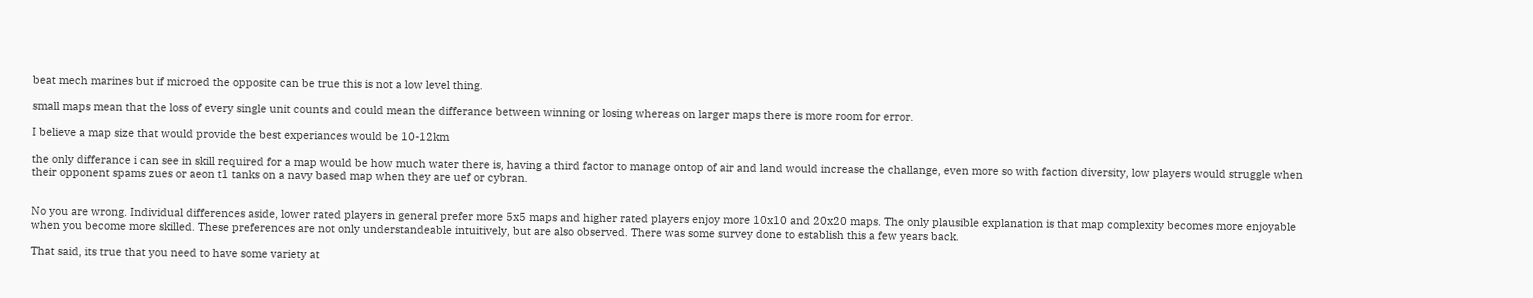beat mech marines but if microed the opposite can be true this is not a low level thing.

small maps mean that the loss of every single unit counts and could mean the differance between winning or losing whereas on larger maps there is more room for error.

I believe a map size that would provide the best experiances would be 10-12km

the only differance i can see in skill required for a map would be how much water there is, having a third factor to manage ontop of air and land would increase the challange, even more so with faction diversity, low players would struggle when their opponent spams zues or aeon t1 tanks on a navy based map when they are uef or cybran.


No you are wrong. Individual differences aside, lower rated players in general prefer more 5x5 maps and higher rated players enjoy more 10x10 and 20x20 maps. The only plausible explanation is that map complexity becomes more enjoyable when you become more skilled. These preferences are not only understandeable intuitively, but are also observed. There was some survey done to establish this a few years back.

That said, its true that you need to have some variety at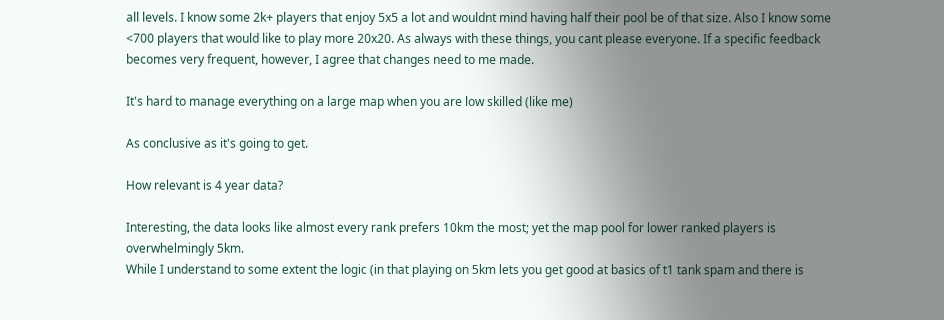all levels. I know some 2k+ players that enjoy 5x5 a lot and wouldnt mind having half their pool be of that size. Also I know some <700 players that would like to play more 20x20. As always with these things, you cant please everyone. If a specific feedback becomes very frequent, however, I agree that changes need to me made.

It's hard to manage everything on a large map when you are low skilled (like me)

As conclusive as it's going to get.

How relevant is 4 year data?

Interesting, the data looks like almost every rank prefers 10km the most; yet the map pool for lower ranked players is overwhelmingly 5km.
While I understand to some extent the logic (in that playing on 5km lets you get good at basics of t1 tank spam and there is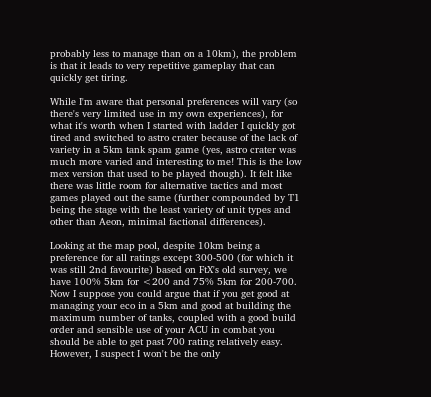probably less to manage than on a 10km), the problem is that it leads to very repetitive gameplay that can quickly get tiring.

While I'm aware that personal preferences will vary (so there's very limited use in my own experiences), for what it's worth when I started with ladder I quickly got tired and switched to astro crater because of the lack of variety in a 5km tank spam game (yes, astro crater was much more varied and interesting to me! This is the low mex version that used to be played though). It felt like there was little room for alternative tactics and most games played out the same (further compounded by T1 being the stage with the least variety of unit types and other than Aeon, minimal factional differences).

Looking at the map pool, despite 10km being a preference for all ratings except 300-500 (for which it was still 2nd favourite) based on FtX's old survey, we have 100% 5km for <200 and 75% 5km for 200-700. Now I suppose you could argue that if you get good at managing your eco in a 5km and good at building the maximum number of tanks, coupled with a good build order and sensible use of your ACU in combat you should be able to get past 700 rating relatively easy. However, I suspect I won't be the only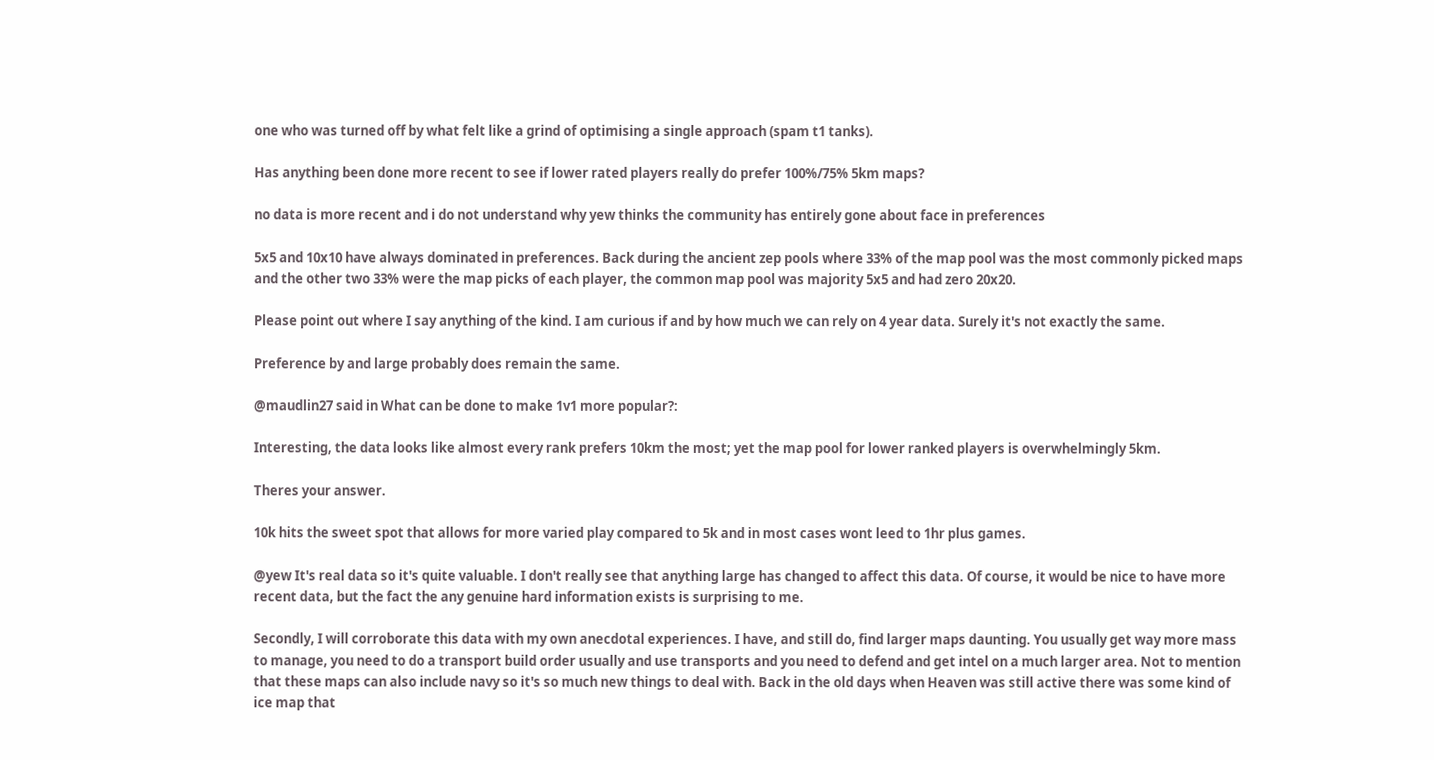one who was turned off by what felt like a grind of optimising a single approach (spam t1 tanks).

Has anything been done more recent to see if lower rated players really do prefer 100%/75% 5km maps?

no data is more recent and i do not understand why yew thinks the community has entirely gone about face in preferences

5x5 and 10x10 have always dominated in preferences. Back during the ancient zep pools where 33% of the map pool was the most commonly picked maps and the other two 33% were the map picks of each player, the common map pool was majority 5x5 and had zero 20x20.

Please point out where I say anything of the kind. I am curious if and by how much we can rely on 4 year data. Surely it's not exactly the same.

Preference by and large probably does remain the same.

@maudlin27 said in What can be done to make 1v1 more popular?:

Interesting, the data looks like almost every rank prefers 10km the most; yet the map pool for lower ranked players is overwhelmingly 5km.

Theres your answer.

10k hits the sweet spot that allows for more varied play compared to 5k and in most cases wont leed to 1hr plus games.

@yew It's real data so it's quite valuable. I don't really see that anything large has changed to affect this data. Of course, it would be nice to have more recent data, but the fact the any genuine hard information exists is surprising to me.

Secondly, I will corroborate this data with my own anecdotal experiences. I have, and still do, find larger maps daunting. You usually get way more mass to manage, you need to do a transport build order usually and use transports and you need to defend and get intel on a much larger area. Not to mention that these maps can also include navy so it's so much new things to deal with. Back in the old days when Heaven was still active there was some kind of ice map that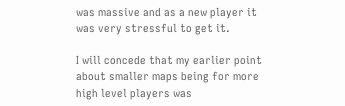was massive and as a new player it was very stressful to get it.

I will concede that my earlier point about smaller maps being for more high level players was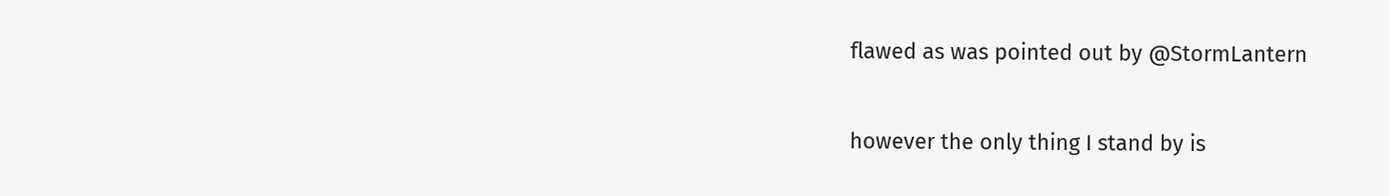flawed as was pointed out by @StormLantern

however the only thing I stand by is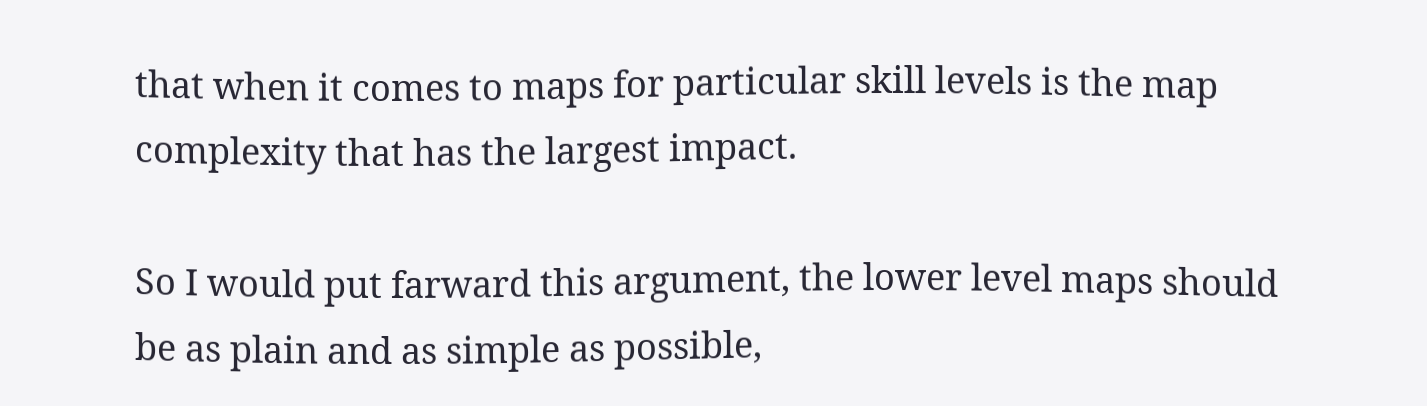that when it comes to maps for particular skill levels is the map complexity that has the largest impact.

So I would put farward this argument, the lower level maps should be as plain and as simple as possible,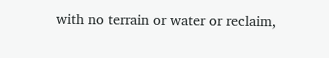with no terrain or water or reclaim,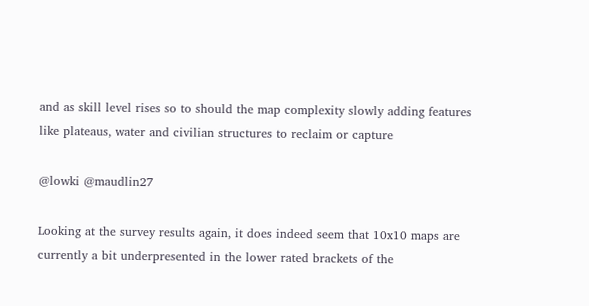and as skill level rises so to should the map complexity slowly adding features like plateaus, water and civilian structures to reclaim or capture

@lowki @maudlin27

Looking at the survey results again, it does indeed seem that 10x10 maps are currently a bit underpresented in the lower rated brackets of the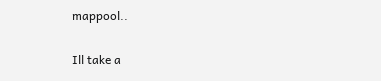mappool..

Ill take a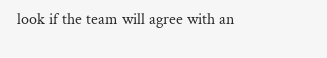look if the team will agree with an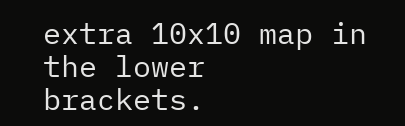extra 10x10 map in the lower brackets.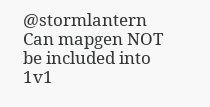@stormlantern Can mapgen NOT be included into 1v1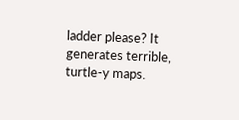ladder please? It generates terrible, turtle-y maps.